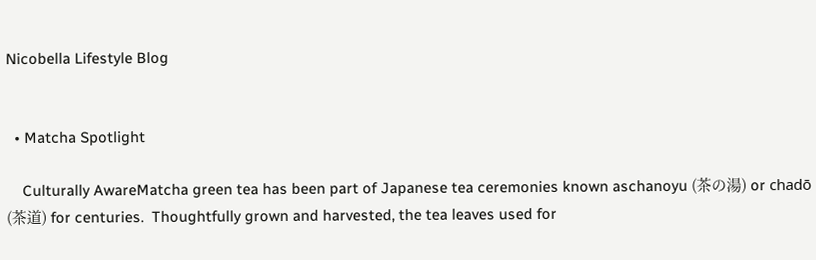Nicobella Lifestyle Blog


  • Matcha Spotlight

    Culturally AwareMatcha green tea has been part of Japanese tea ceremonies known aschanoyu (茶の湯) or chadō (茶道) for centuries.  Thoughtfully grown and harvested, the tea leaves used for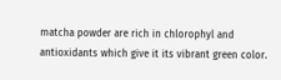matcha powder are rich in chlorophyl and antioxidants which give it its vibrant green color.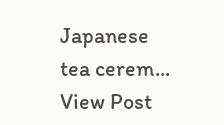Japanese tea cerem... View Post